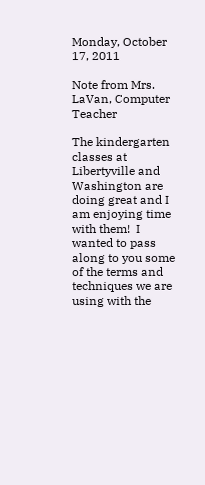Monday, October 17, 2011

Note from Mrs. LaVan, Computer Teacher

The kindergarten classes at Libertyville and Washington are doing great and I am enjoying time with them!  I wanted to pass along to you some of the terms and techniques we are using with the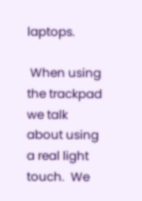laptops.

 When using the trackpad we talk about using a real light touch.  We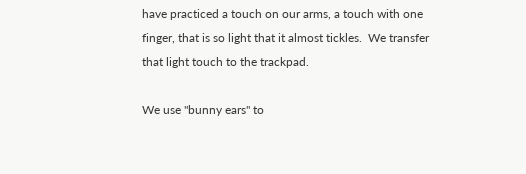have practiced a touch on our arms, a touch with one finger, that is so light that it almost tickles.  We transfer that light touch to the trackpad.

We use "bunny ears" to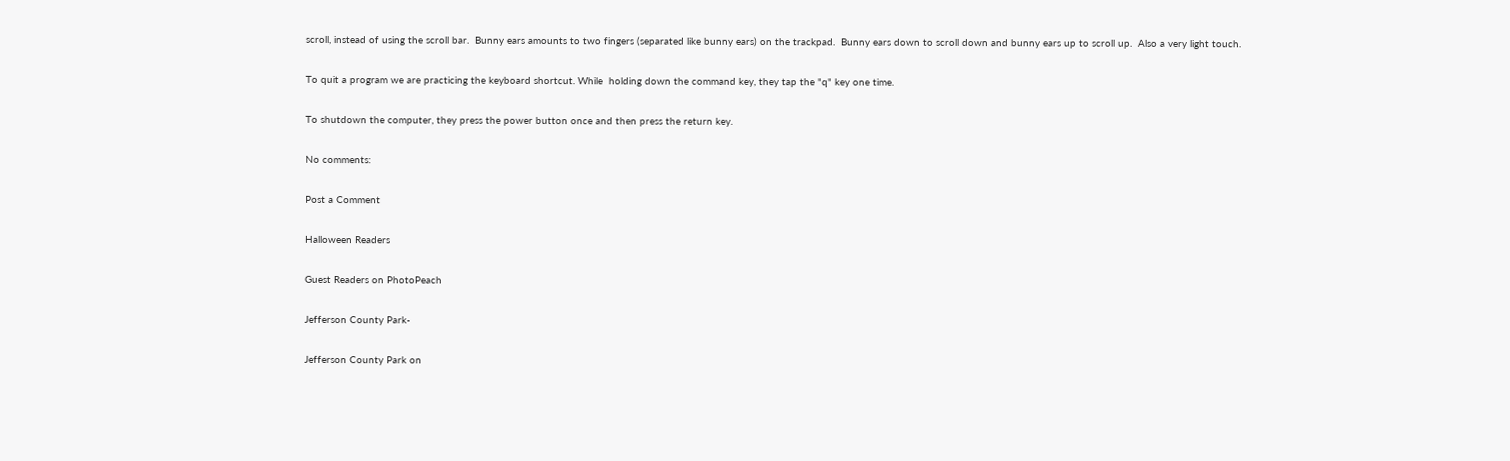scroll, instead of using the scroll bar.  Bunny ears amounts to two fingers (separated like bunny ears) on the trackpad.  Bunny ears down to scroll down and bunny ears up to scroll up.  Also a very light touch.

To quit a program we are practicing the keyboard shortcut. While  holding down the command key, they tap the "q" key one time.

To shutdown the computer, they press the power button once and then press the return key.

No comments:

Post a Comment

Halloween Readers

Guest Readers on PhotoPeach

Jefferson County Park-

Jefferson County Park on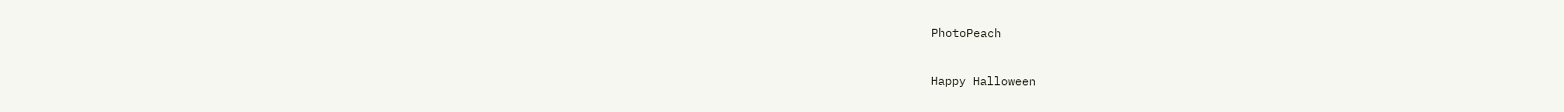PhotoPeach

Happy Halloween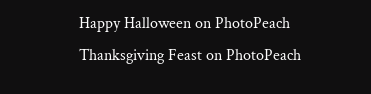Happy Halloween on PhotoPeach
Thanksgiving Feast on PhotoPeach